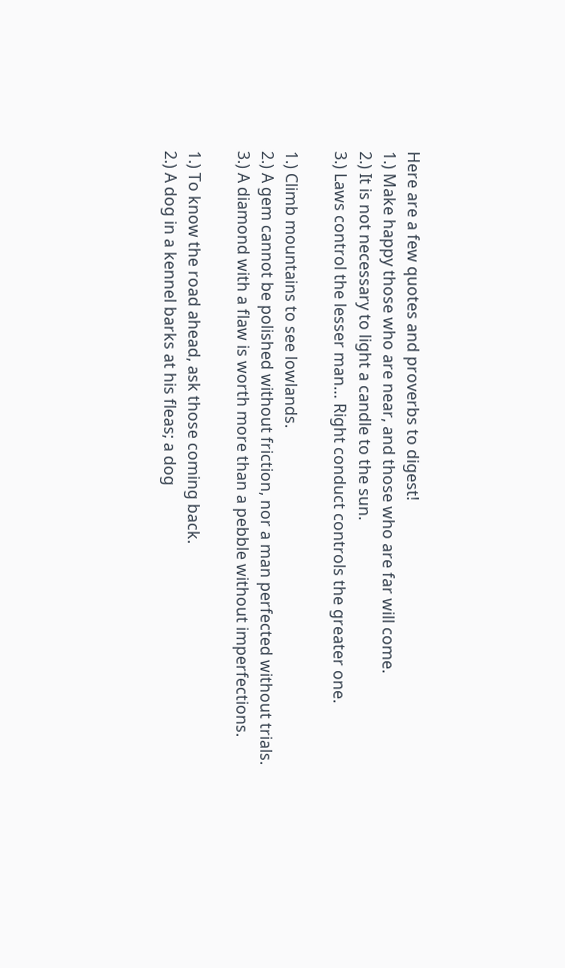Here are a few quotes and proverbs to digest!
1.) Make happy those who are near, and those who are far will come.
2.) It is not necessary to light a candle to the sun.
3.) Laws control the lesser man… Right conduct controls the greater one.

1.) Climb mountains to see lowlands.
2.) A gem cannot be polished without friction, nor a man perfected without trials.
3.) A diamond with a flaw is worth more than a pebble without imperfections.

1.) To know the road ahead, ask those coming back.
2.) A dog in a kennel barks at his fleas; a dog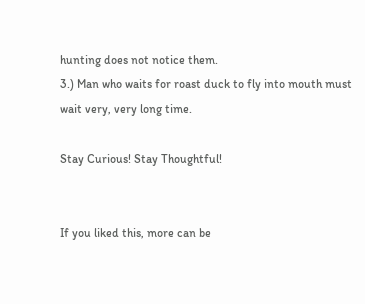hunting does not notice them.
3.) Man who waits for roast duck to fly into mouth must wait very, very long time.

Stay Curious! Stay Thoughtful!


If you liked this, more can be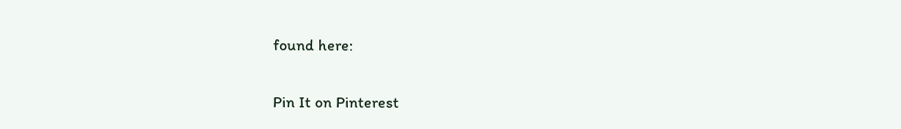found here:

Pin It on Pinterest